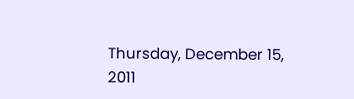Thursday, December 15, 2011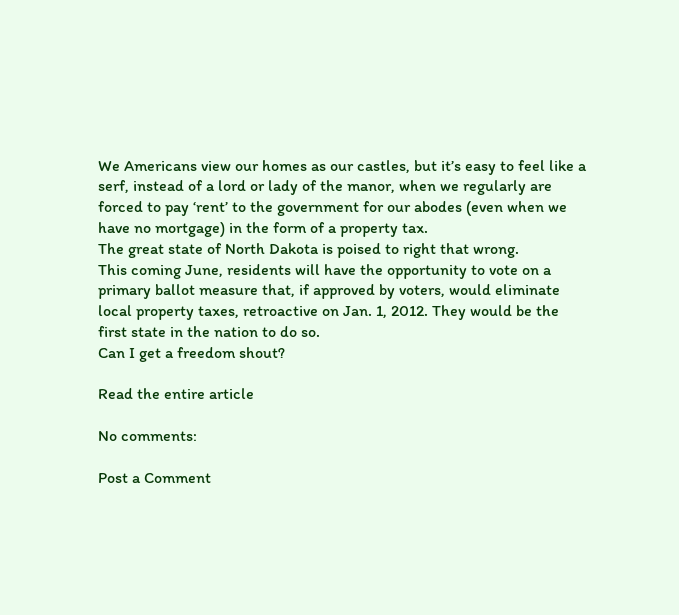We Americans view our homes as our castles, but it’s easy to feel like a serf, instead of a lord or lady of the manor, when we regularly are forced to pay ‘rent’ to the government for our abodes (even when we have no mortgage) in the form of a property tax.
The great state of North Dakota is poised to right that wrong.
This coming June, residents will have the opportunity to vote on a primary ballot measure that, if approved by voters, would eliminate local property taxes, retroactive on Jan. 1, 2012. They would be the first state in the nation to do so.
Can I get a freedom shout?

Read the entire article

No comments:

Post a Comment